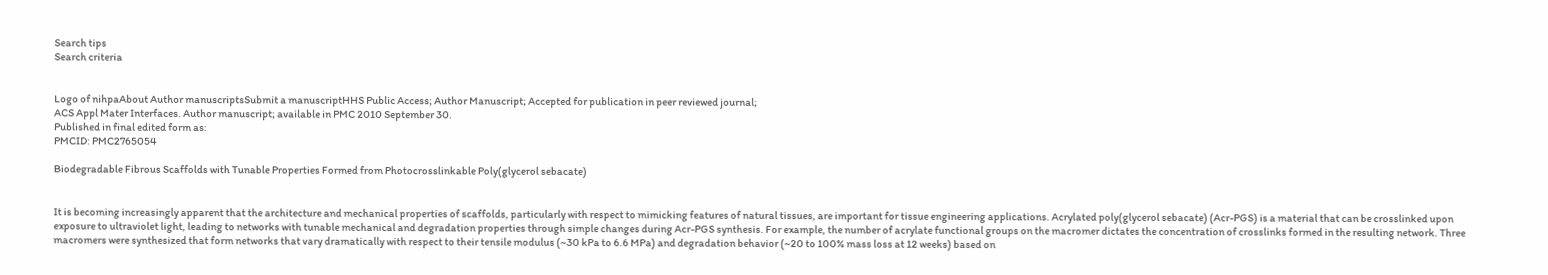Search tips
Search criteria


Logo of nihpaAbout Author manuscriptsSubmit a manuscriptHHS Public Access; Author Manuscript; Accepted for publication in peer reviewed journal;
ACS Appl Mater Interfaces. Author manuscript; available in PMC 2010 September 30.
Published in final edited form as:
PMCID: PMC2765054

Biodegradable Fibrous Scaffolds with Tunable Properties Formed from Photocrosslinkable Poly(glycerol sebacate)


It is becoming increasingly apparent that the architecture and mechanical properties of scaffolds, particularly with respect to mimicking features of natural tissues, are important for tissue engineering applications. Acrylated poly(glycerol sebacate) (Acr-PGS) is a material that can be crosslinked upon exposure to ultraviolet light, leading to networks with tunable mechanical and degradation properties through simple changes during Acr-PGS synthesis. For example, the number of acrylate functional groups on the macromer dictates the concentration of crosslinks formed in the resulting network. Three macromers were synthesized that form networks that vary dramatically with respect to their tensile modulus (~30 kPa to 6.6 MPa) and degradation behavior (~20 to 100% mass loss at 12 weeks) based on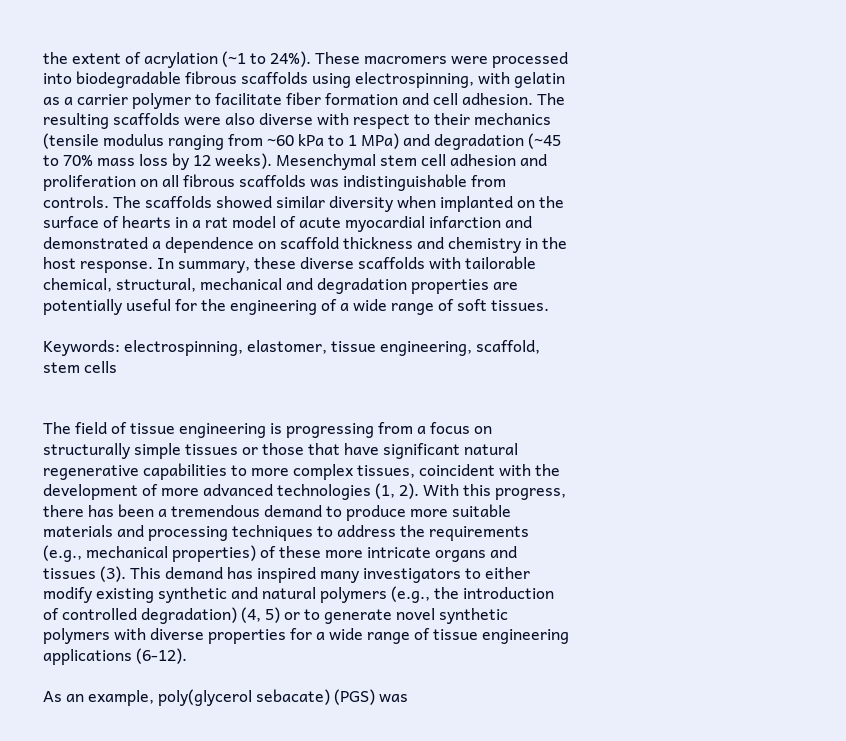the extent of acrylation (~1 to 24%). These macromers were processed into biodegradable fibrous scaffolds using electrospinning, with gelatin as a carrier polymer to facilitate fiber formation and cell adhesion. The resulting scaffolds were also diverse with respect to their mechanics (tensile modulus ranging from ~60 kPa to 1 MPa) and degradation (~45 to 70% mass loss by 12 weeks). Mesenchymal stem cell adhesion and proliferation on all fibrous scaffolds was indistinguishable from controls. The scaffolds showed similar diversity when implanted on the surface of hearts in a rat model of acute myocardial infarction and demonstrated a dependence on scaffold thickness and chemistry in the host response. In summary, these diverse scaffolds with tailorable chemical, structural, mechanical and degradation properties are potentially useful for the engineering of a wide range of soft tissues.

Keywords: electrospinning, elastomer, tissue engineering, scaffold, stem cells


The field of tissue engineering is progressing from a focus on structurally simple tissues or those that have significant natural regenerative capabilities to more complex tissues, coincident with the development of more advanced technologies (1, 2). With this progress, there has been a tremendous demand to produce more suitable materials and processing techniques to address the requirements (e.g., mechanical properties) of these more intricate organs and tissues (3). This demand has inspired many investigators to either modify existing synthetic and natural polymers (e.g., the introduction of controlled degradation) (4, 5) or to generate novel synthetic polymers with diverse properties for a wide range of tissue engineering applications (6-12).

As an example, poly(glycerol sebacate) (PGS) was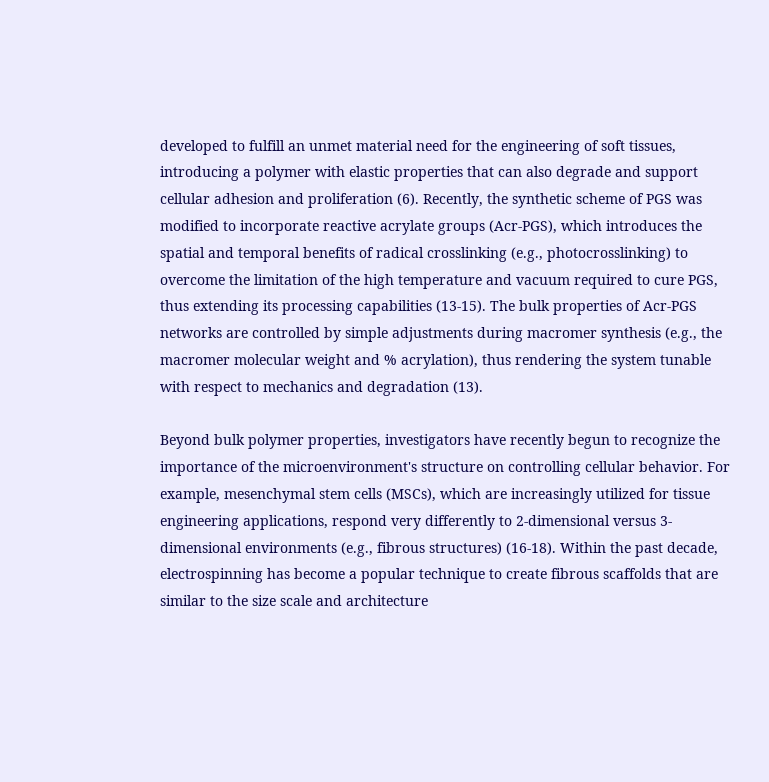developed to fulfill an unmet material need for the engineering of soft tissues, introducing a polymer with elastic properties that can also degrade and support cellular adhesion and proliferation (6). Recently, the synthetic scheme of PGS was modified to incorporate reactive acrylate groups (Acr-PGS), which introduces the spatial and temporal benefits of radical crosslinking (e.g., photocrosslinking) to overcome the limitation of the high temperature and vacuum required to cure PGS, thus extending its processing capabilities (13-15). The bulk properties of Acr-PGS networks are controlled by simple adjustments during macromer synthesis (e.g., the macromer molecular weight and % acrylation), thus rendering the system tunable with respect to mechanics and degradation (13).

Beyond bulk polymer properties, investigators have recently begun to recognize the importance of the microenvironment's structure on controlling cellular behavior. For example, mesenchymal stem cells (MSCs), which are increasingly utilized for tissue engineering applications, respond very differently to 2-dimensional versus 3-dimensional environments (e.g., fibrous structures) (16-18). Within the past decade, electrospinning has become a popular technique to create fibrous scaffolds that are similar to the size scale and architecture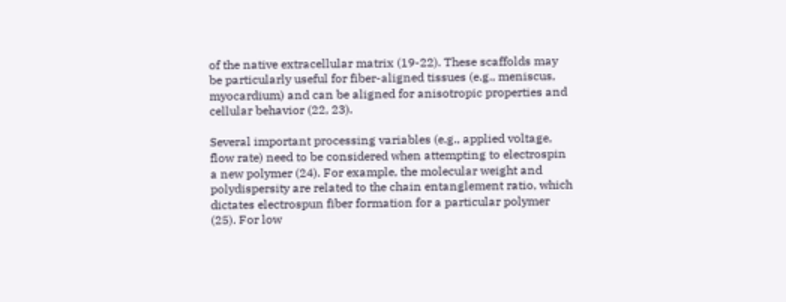of the native extracellular matrix (19-22). These scaffolds may be particularly useful for fiber-aligned tissues (e.g., meniscus, myocardium) and can be aligned for anisotropic properties and cellular behavior (22, 23).

Several important processing variables (e.g., applied voltage, flow rate) need to be considered when attempting to electrospin a new polymer (24). For example, the molecular weight and polydispersity are related to the chain entanglement ratio, which dictates electrospun fiber formation for a particular polymer (25). For low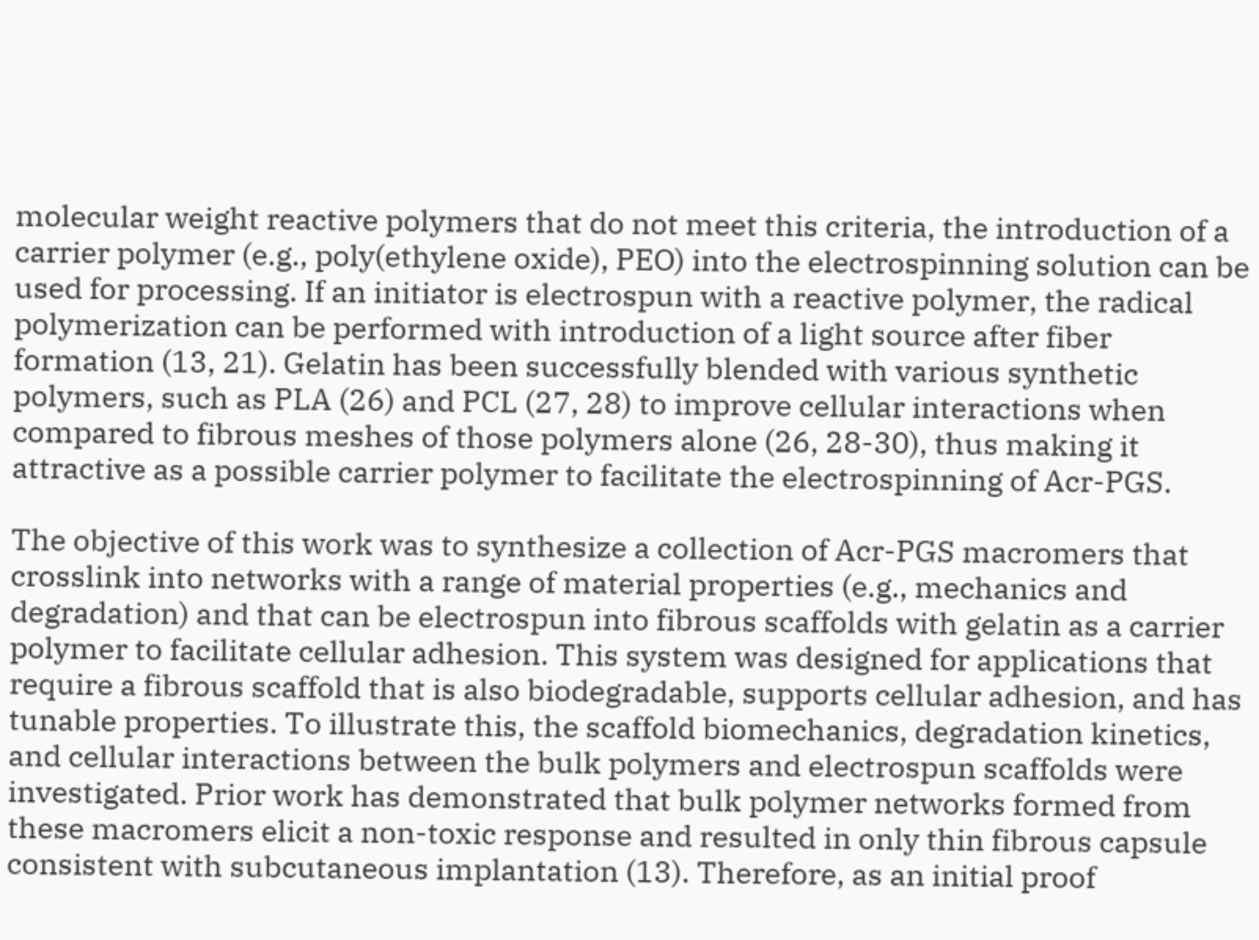molecular weight reactive polymers that do not meet this criteria, the introduction of a carrier polymer (e.g., poly(ethylene oxide), PEO) into the electrospinning solution can be used for processing. If an initiator is electrospun with a reactive polymer, the radical polymerization can be performed with introduction of a light source after fiber formation (13, 21). Gelatin has been successfully blended with various synthetic polymers, such as PLA (26) and PCL (27, 28) to improve cellular interactions when compared to fibrous meshes of those polymers alone (26, 28-30), thus making it attractive as a possible carrier polymer to facilitate the electrospinning of Acr-PGS.

The objective of this work was to synthesize a collection of Acr-PGS macromers that crosslink into networks with a range of material properties (e.g., mechanics and degradation) and that can be electrospun into fibrous scaffolds with gelatin as a carrier polymer to facilitate cellular adhesion. This system was designed for applications that require a fibrous scaffold that is also biodegradable, supports cellular adhesion, and has tunable properties. To illustrate this, the scaffold biomechanics, degradation kinetics, and cellular interactions between the bulk polymers and electrospun scaffolds were investigated. Prior work has demonstrated that bulk polymer networks formed from these macromers elicit a non-toxic response and resulted in only thin fibrous capsule consistent with subcutaneous implantation (13). Therefore, as an initial proof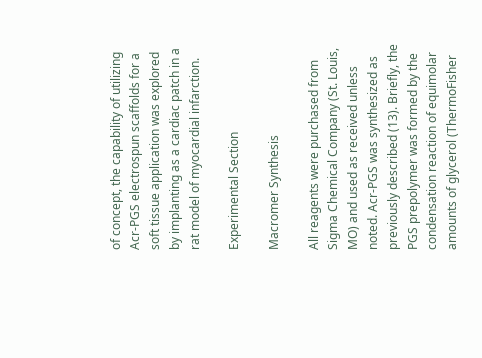of concept, the capability of utilizing Acr-PGS electrospun scaffolds for a soft tissue application was explored by implanting as a cardiac patch in a rat model of myocardial infarction.

Experimental Section

Macromer Synthesis

All reagents were purchased from Sigma Chemical Company (St. Louis, MO) and used as received unless noted. Acr-PGS was synthesized as previously described (13). Briefly, the PGS prepolymer was formed by the condensation reaction of equimolar amounts of glycerol (ThermoFisher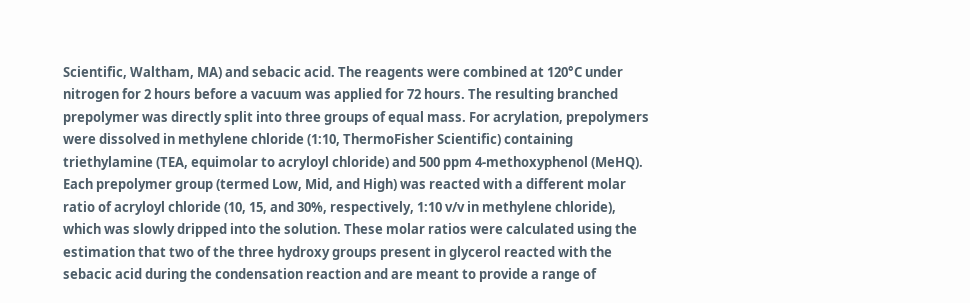Scientific, Waltham, MA) and sebacic acid. The reagents were combined at 120°C under nitrogen for 2 hours before a vacuum was applied for 72 hours. The resulting branched prepolymer was directly split into three groups of equal mass. For acrylation, prepolymers were dissolved in methylene chloride (1:10, ThermoFisher Scientific) containing triethylamine (TEA, equimolar to acryloyl chloride) and 500 ppm 4-methoxyphenol (MeHQ). Each prepolymer group (termed Low, Mid, and High) was reacted with a different molar ratio of acryloyl chloride (10, 15, and 30%, respectively, 1:10 v/v in methylene chloride), which was slowly dripped into the solution. These molar ratios were calculated using the estimation that two of the three hydroxy groups present in glycerol reacted with the sebacic acid during the condensation reaction and are meant to provide a range of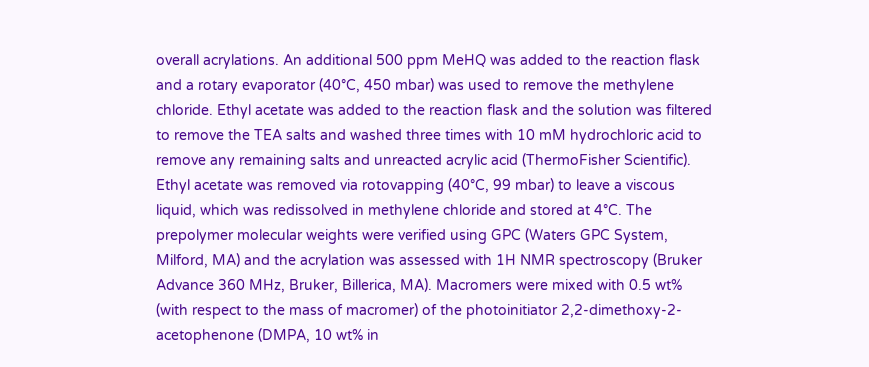overall acrylations. An additional 500 ppm MeHQ was added to the reaction flask and a rotary evaporator (40°C, 450 mbar) was used to remove the methylene chloride. Ethyl acetate was added to the reaction flask and the solution was filtered to remove the TEA salts and washed three times with 10 mM hydrochloric acid to remove any remaining salts and unreacted acrylic acid (ThermoFisher Scientific). Ethyl acetate was removed via rotovapping (40°C, 99 mbar) to leave a viscous liquid, which was redissolved in methylene chloride and stored at 4°C. The prepolymer molecular weights were verified using GPC (Waters GPC System, Milford, MA) and the acrylation was assessed with 1H NMR spectroscopy (Bruker Advance 360 MHz, Bruker, Billerica, MA). Macromers were mixed with 0.5 wt% (with respect to the mass of macromer) of the photoinitiator 2,2-dimethoxy-2-acetophenone (DMPA, 10 wt% in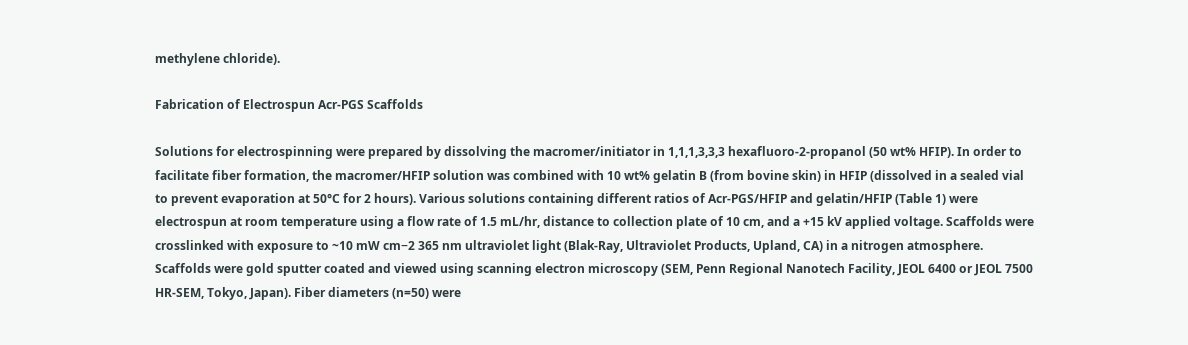methylene chloride).

Fabrication of Electrospun Acr-PGS Scaffolds

Solutions for electrospinning were prepared by dissolving the macromer/initiator in 1,1,1,3,3,3 hexafluoro-2-propanol (50 wt% HFIP). In order to facilitate fiber formation, the macromer/HFIP solution was combined with 10 wt% gelatin B (from bovine skin) in HFIP (dissolved in a sealed vial to prevent evaporation at 50°C for 2 hours). Various solutions containing different ratios of Acr-PGS/HFIP and gelatin/HFIP (Table 1) were electrospun at room temperature using a flow rate of 1.5 mL/hr, distance to collection plate of 10 cm, and a +15 kV applied voltage. Scaffolds were crosslinked with exposure to ~10 mW cm−2 365 nm ultraviolet light (Blak-Ray, Ultraviolet Products, Upland, CA) in a nitrogen atmosphere. Scaffolds were gold sputter coated and viewed using scanning electron microscopy (SEM, Penn Regional Nanotech Facility, JEOL 6400 or JEOL 7500 HR-SEM, Tokyo, Japan). Fiber diameters (n=50) were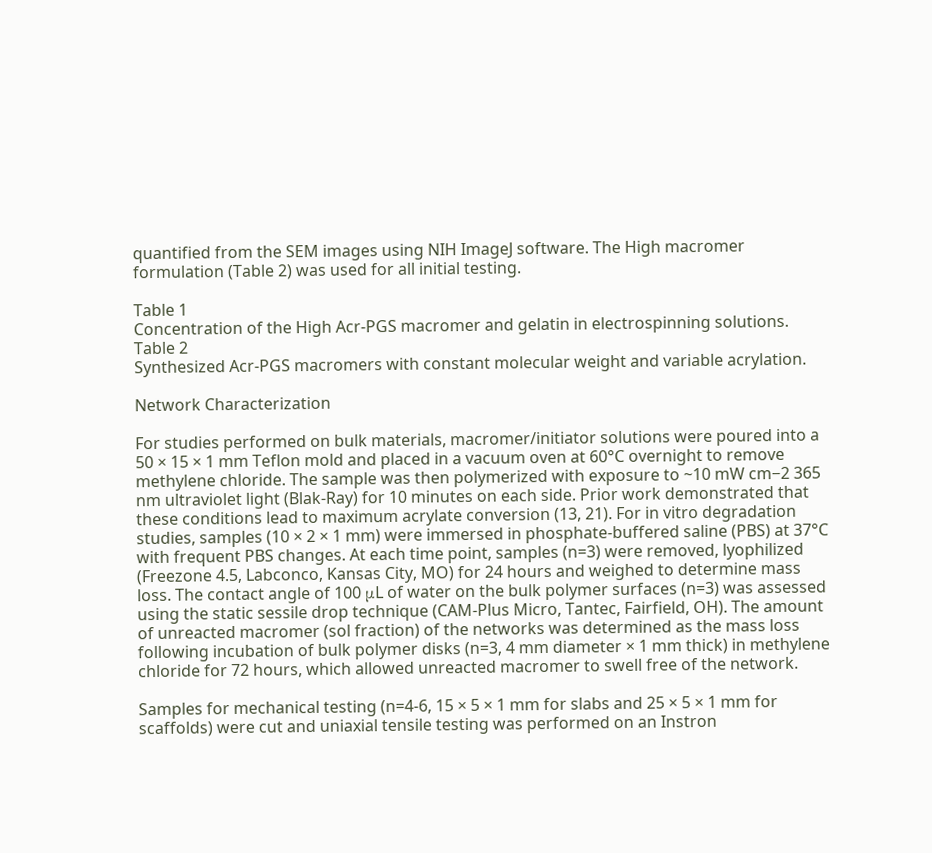quantified from the SEM images using NIH ImageJ software. The High macromer formulation (Table 2) was used for all initial testing.

Table 1
Concentration of the High Acr-PGS macromer and gelatin in electrospinning solutions.
Table 2
Synthesized Acr-PGS macromers with constant molecular weight and variable acrylation.

Network Characterization

For studies performed on bulk materials, macromer/initiator solutions were poured into a 50 × 15 × 1 mm Teflon mold and placed in a vacuum oven at 60°C overnight to remove methylene chloride. The sample was then polymerized with exposure to ~10 mW cm−2 365 nm ultraviolet light (Blak-Ray) for 10 minutes on each side. Prior work demonstrated that these conditions lead to maximum acrylate conversion (13, 21). For in vitro degradation studies, samples (10 × 2 × 1 mm) were immersed in phosphate-buffered saline (PBS) at 37°C with frequent PBS changes. At each time point, samples (n=3) were removed, lyophilized (Freezone 4.5, Labconco, Kansas City, MO) for 24 hours and weighed to determine mass loss. The contact angle of 100 μL of water on the bulk polymer surfaces (n=3) was assessed using the static sessile drop technique (CAM-Plus Micro, Tantec, Fairfield, OH). The amount of unreacted macromer (sol fraction) of the networks was determined as the mass loss following incubation of bulk polymer disks (n=3, 4 mm diameter × 1 mm thick) in methylene chloride for 72 hours, which allowed unreacted macromer to swell free of the network.

Samples for mechanical testing (n=4-6, 15 × 5 × 1 mm for slabs and 25 × 5 × 1 mm for scaffolds) were cut and uniaxial tensile testing was performed on an Instron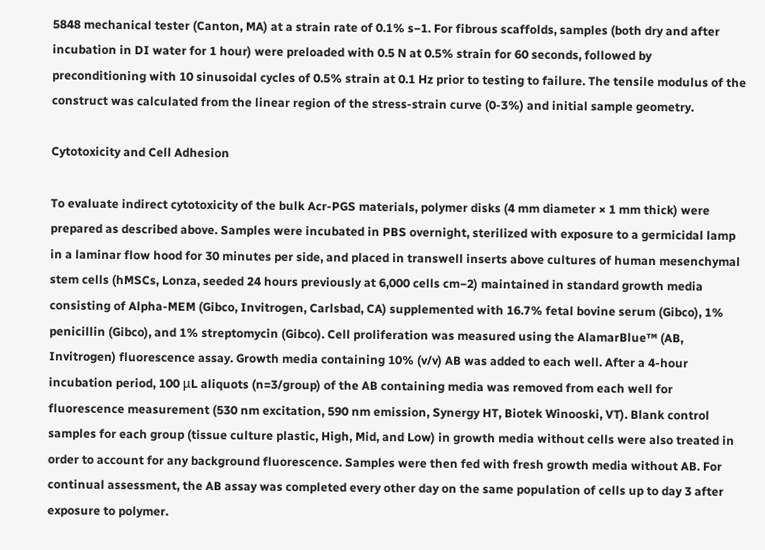5848 mechanical tester (Canton, MA) at a strain rate of 0.1% s−1. For fibrous scaffolds, samples (both dry and after incubation in DI water for 1 hour) were preloaded with 0.5 N at 0.5% strain for 60 seconds, followed by preconditioning with 10 sinusoidal cycles of 0.5% strain at 0.1 Hz prior to testing to failure. The tensile modulus of the construct was calculated from the linear region of the stress-strain curve (0-3%) and initial sample geometry.

Cytotoxicity and Cell Adhesion

To evaluate indirect cytotoxicity of the bulk Acr-PGS materials, polymer disks (4 mm diameter × 1 mm thick) were prepared as described above. Samples were incubated in PBS overnight, sterilized with exposure to a germicidal lamp in a laminar flow hood for 30 minutes per side, and placed in transwell inserts above cultures of human mesenchymal stem cells (hMSCs, Lonza, seeded 24 hours previously at 6,000 cells cm−2) maintained in standard growth media consisting of Alpha-MEM (Gibco, Invitrogen, Carlsbad, CA) supplemented with 16.7% fetal bovine serum (Gibco), 1% penicillin (Gibco), and 1% streptomycin (Gibco). Cell proliferation was measured using the AlamarBlue™ (AB, Invitrogen) fluorescence assay. Growth media containing 10% (v/v) AB was added to each well. After a 4-hour incubation period, 100 μL aliquots (n=3/group) of the AB containing media was removed from each well for fluorescence measurement (530 nm excitation, 590 nm emission, Synergy HT, Biotek Winooski, VT). Blank control samples for each group (tissue culture plastic, High, Mid, and Low) in growth media without cells were also treated in order to account for any background fluorescence. Samples were then fed with fresh growth media without AB. For continual assessment, the AB assay was completed every other day on the same population of cells up to day 3 after exposure to polymer.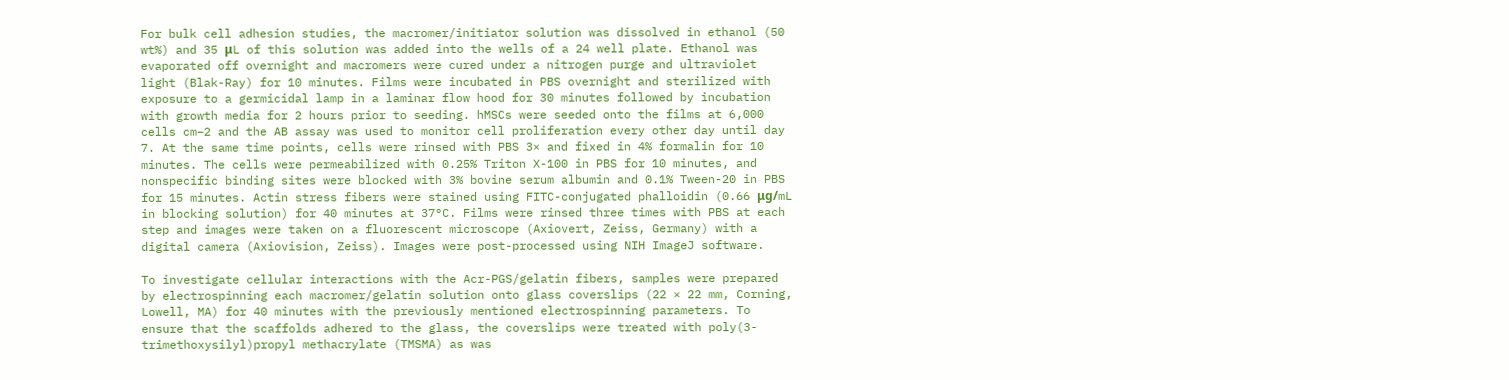For bulk cell adhesion studies, the macromer/initiator solution was dissolved in ethanol (50 wt%) and 35 μL of this solution was added into the wells of a 24 well plate. Ethanol was evaporated off overnight and macromers were cured under a nitrogen purge and ultraviolet light (Blak-Ray) for 10 minutes. Films were incubated in PBS overnight and sterilized with exposure to a germicidal lamp in a laminar flow hood for 30 minutes followed by incubation with growth media for 2 hours prior to seeding. hMSCs were seeded onto the films at 6,000 cells cm−2 and the AB assay was used to monitor cell proliferation every other day until day 7. At the same time points, cells were rinsed with PBS 3× and fixed in 4% formalin for 10 minutes. The cells were permeabilized with 0.25% Triton X-100 in PBS for 10 minutes, and nonspecific binding sites were blocked with 3% bovine serum albumin and 0.1% Tween-20 in PBS for 15 minutes. Actin stress fibers were stained using FITC-conjugated phalloidin (0.66 μg/mL in blocking solution) for 40 minutes at 37°C. Films were rinsed three times with PBS at each step and images were taken on a fluorescent microscope (Axiovert, Zeiss, Germany) with a digital camera (Axiovision, Zeiss). Images were post-processed using NIH ImageJ software.

To investigate cellular interactions with the Acr-PGS/gelatin fibers, samples were prepared by electrospinning each macromer/gelatin solution onto glass coverslips (22 × 22 mm, Corning, Lowell, MA) for 40 minutes with the previously mentioned electrospinning parameters. To ensure that the scaffolds adhered to the glass, the coverslips were treated with poly(3-trimethoxysilyl)propyl methacrylate (TMSMA) as was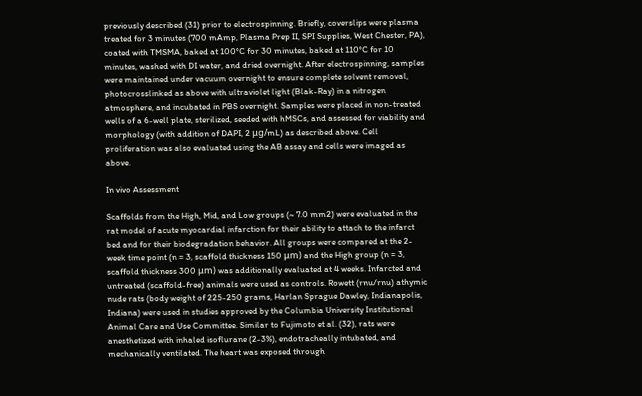previously described (31) prior to electrospinning. Briefly, coverslips were plasma treated for 3 minutes (700 mAmp, Plasma Prep II, SPI Supplies, West Chester, PA), coated with TMSMA, baked at 100°C for 30 minutes, baked at 110°C for 10 minutes, washed with DI water, and dried overnight. After electrospinning, samples were maintained under vacuum overnight to ensure complete solvent removal, photocrosslinked as above with ultraviolet light (Blak-Ray) in a nitrogen atmosphere, and incubated in PBS overnight. Samples were placed in non-treated wells of a 6-well plate, sterilized, seeded with hMSCs, and assessed for viability and morphology (with addition of DAPI, 2 μg/mL) as described above. Cell proliferation was also evaluated using the AB assay and cells were imaged as above.

In vivo Assessment

Scaffolds from the High, Mid, and Low groups (~ 7.0 mm2) were evaluated in the rat model of acute myocardial infarction for their ability to attach to the infarct bed and for their biodegradation behavior. All groups were compared at the 2-week time point (n = 3, scaffold thickness 150 μm) and the High group (n = 3, scaffold thickness 300 μm) was additionally evaluated at 4 weeks. Infarcted and untreated (scaffold-free) animals were used as controls. Rowett (rnu/rnu) athymic nude rats (body weight of 225-250 grams, Harlan Sprague Dawley, Indianapolis, Indiana) were used in studies approved by the Columbia University Institutional Animal Care and Use Committee. Similar to Fujimoto et al. (32), rats were anesthetized with inhaled isoflurane (2-3%), endotracheally intubated, and mechanically ventilated. The heart was exposed through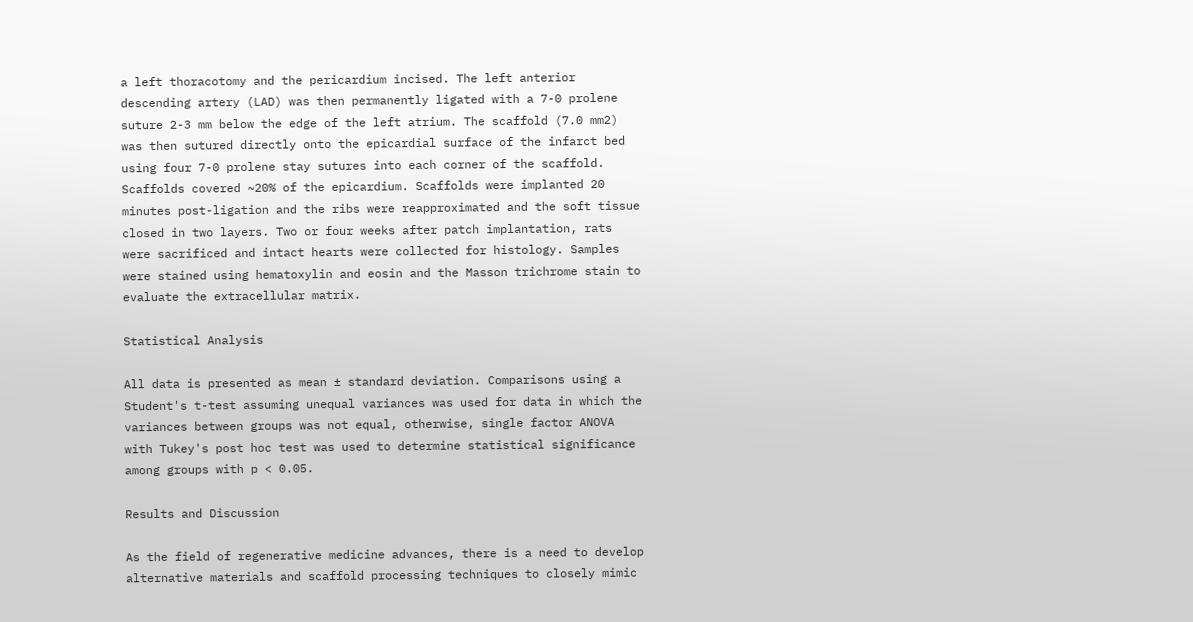a left thoracotomy and the pericardium incised. The left anterior descending artery (LAD) was then permanently ligated with a 7-0 prolene suture 2-3 mm below the edge of the left atrium. The scaffold (7.0 mm2) was then sutured directly onto the epicardial surface of the infarct bed using four 7-0 prolene stay sutures into each corner of the scaffold. Scaffolds covered ~20% of the epicardium. Scaffolds were implanted 20 minutes post-ligation and the ribs were reapproximated and the soft tissue closed in two layers. Two or four weeks after patch implantation, rats were sacrificed and intact hearts were collected for histology. Samples were stained using hematoxylin and eosin and the Masson trichrome stain to evaluate the extracellular matrix.

Statistical Analysis

All data is presented as mean ± standard deviation. Comparisons using a Student's t-test assuming unequal variances was used for data in which the variances between groups was not equal, otherwise, single factor ANOVA with Tukey's post hoc test was used to determine statistical significance among groups with p < 0.05.

Results and Discussion

As the field of regenerative medicine advances, there is a need to develop alternative materials and scaffold processing techniques to closely mimic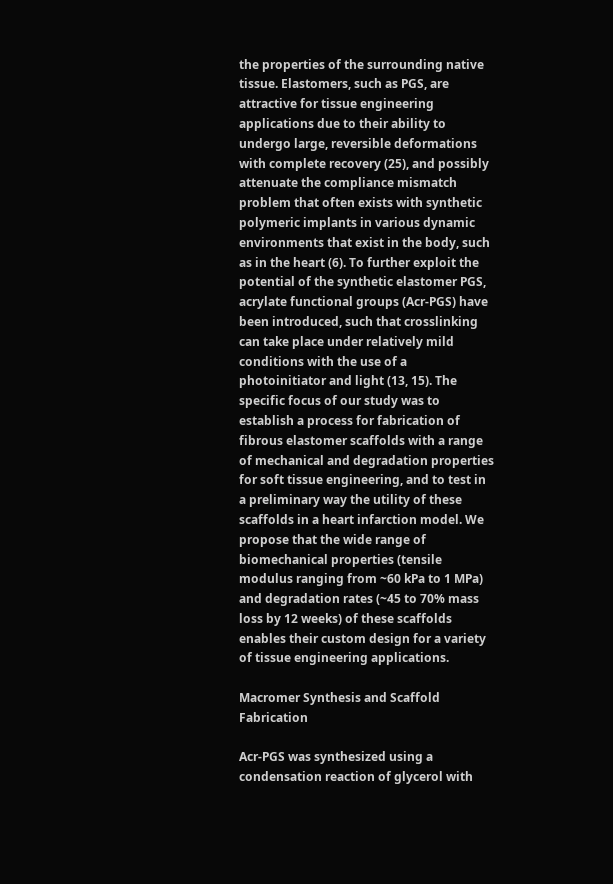the properties of the surrounding native tissue. Elastomers, such as PGS, are attractive for tissue engineering applications due to their ability to undergo large, reversible deformations with complete recovery (25), and possibly attenuate the compliance mismatch problem that often exists with synthetic polymeric implants in various dynamic environments that exist in the body, such as in the heart (6). To further exploit the potential of the synthetic elastomer PGS, acrylate functional groups (Acr-PGS) have been introduced, such that crosslinking can take place under relatively mild conditions with the use of a photoinitiator and light (13, 15). The specific focus of our study was to establish a process for fabrication of fibrous elastomer scaffolds with a range of mechanical and degradation properties for soft tissue engineering, and to test in a preliminary way the utility of these scaffolds in a heart infarction model. We propose that the wide range of biomechanical properties (tensile modulus ranging from ~60 kPa to 1 MPa) and degradation rates (~45 to 70% mass loss by 12 weeks) of these scaffolds enables their custom design for a variety of tissue engineering applications.

Macromer Synthesis and Scaffold Fabrication

Acr-PGS was synthesized using a condensation reaction of glycerol with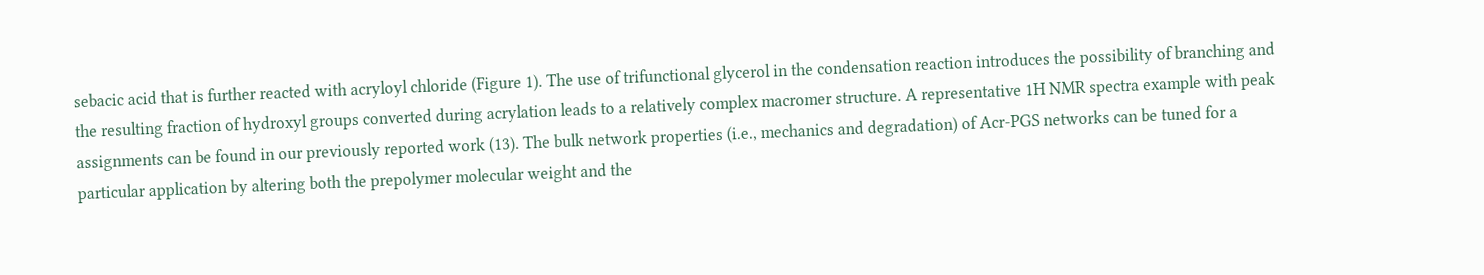sebacic acid that is further reacted with acryloyl chloride (Figure 1). The use of trifunctional glycerol in the condensation reaction introduces the possibility of branching and the resulting fraction of hydroxyl groups converted during acrylation leads to a relatively complex macromer structure. A representative 1H NMR spectra example with peak assignments can be found in our previously reported work (13). The bulk network properties (i.e., mechanics and degradation) of Acr-PGS networks can be tuned for a particular application by altering both the prepolymer molecular weight and the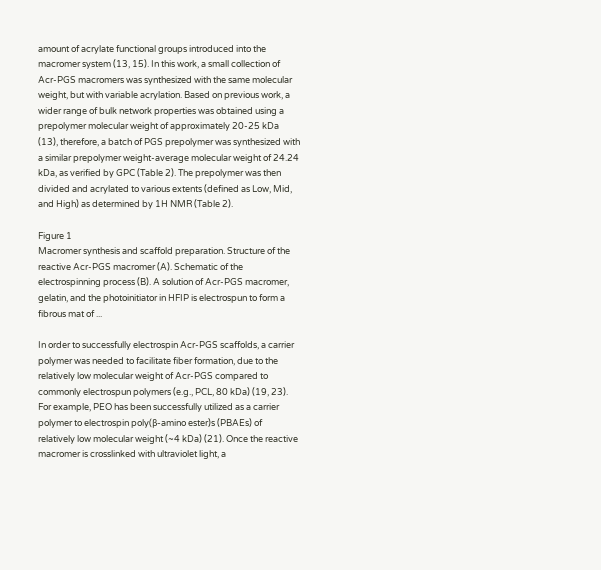amount of acrylate functional groups introduced into the macromer system (13, 15). In this work, a small collection of Acr-PGS macromers was synthesized with the same molecular weight, but with variable acrylation. Based on previous work, a wider range of bulk network properties was obtained using a prepolymer molecular weight of approximately 20-25 kDa (13), therefore, a batch of PGS prepolymer was synthesized with a similar prepolymer weight-average molecular weight of 24.24 kDa, as verified by GPC (Table 2). The prepolymer was then divided and acrylated to various extents (defined as Low, Mid, and High) as determined by 1H NMR (Table 2).

Figure 1
Macromer synthesis and scaffold preparation. Structure of the reactive Acr-PGS macromer (A). Schematic of the electrospinning process (B). A solution of Acr-PGS macromer, gelatin, and the photoinitiator in HFIP is electrospun to form a fibrous mat of ...

In order to successfully electrospin Acr-PGS scaffolds, a carrier polymer was needed to facilitate fiber formation, due to the relatively low molecular weight of Acr-PGS compared to commonly electrospun polymers (e.g., PCL, 80 kDa) (19, 23). For example, PEO has been successfully utilized as a carrier polymer to electrospin poly(β-amino ester)s (PBAEs) of relatively low molecular weight (~4 kDa) (21). Once the reactive macromer is crosslinked with ultraviolet light, a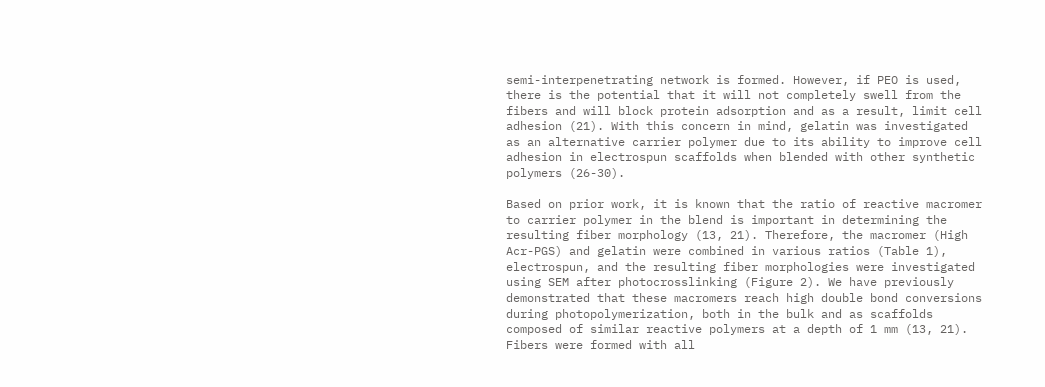semi-interpenetrating network is formed. However, if PEO is used, there is the potential that it will not completely swell from the fibers and will block protein adsorption and as a result, limit cell adhesion (21). With this concern in mind, gelatin was investigated as an alternative carrier polymer due to its ability to improve cell adhesion in electrospun scaffolds when blended with other synthetic polymers (26-30).

Based on prior work, it is known that the ratio of reactive macromer to carrier polymer in the blend is important in determining the resulting fiber morphology (13, 21). Therefore, the macromer (High Acr-PGS) and gelatin were combined in various ratios (Table 1), electrospun, and the resulting fiber morphologies were investigated using SEM after photocrosslinking (Figure 2). We have previously demonstrated that these macromers reach high double bond conversions during photopolymerization, both in the bulk and as scaffolds composed of similar reactive polymers at a depth of 1 mm (13, 21). Fibers were formed with all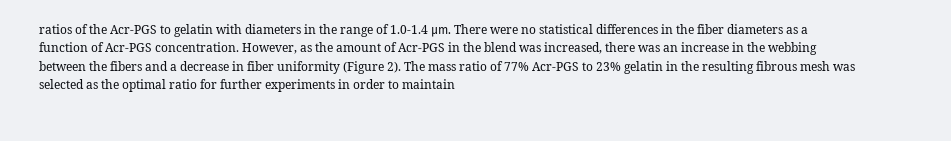ratios of the Acr-PGS to gelatin with diameters in the range of 1.0-1.4 μm. There were no statistical differences in the fiber diameters as a function of Acr-PGS concentration. However, as the amount of Acr-PGS in the blend was increased, there was an increase in the webbing between the fibers and a decrease in fiber uniformity (Figure 2). The mass ratio of 77% Acr-PGS to 23% gelatin in the resulting fibrous mesh was selected as the optimal ratio for further experiments in order to maintain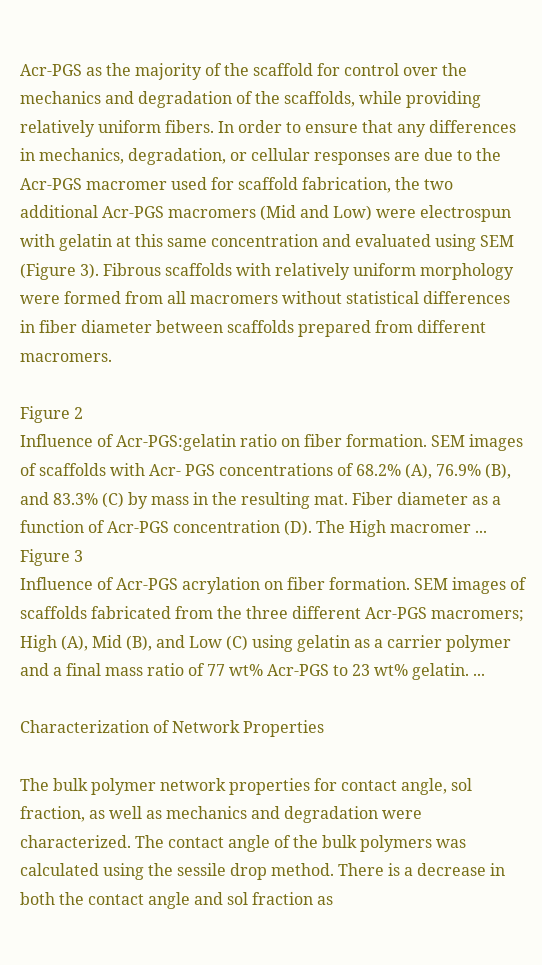Acr-PGS as the majority of the scaffold for control over the mechanics and degradation of the scaffolds, while providing relatively uniform fibers. In order to ensure that any differences in mechanics, degradation, or cellular responses are due to the Acr-PGS macromer used for scaffold fabrication, the two additional Acr-PGS macromers (Mid and Low) were electrospun with gelatin at this same concentration and evaluated using SEM (Figure 3). Fibrous scaffolds with relatively uniform morphology were formed from all macromers without statistical differences in fiber diameter between scaffolds prepared from different macromers.

Figure 2
Influence of Acr-PGS:gelatin ratio on fiber formation. SEM images of scaffolds with Acr- PGS concentrations of 68.2% (A), 76.9% (B), and 83.3% (C) by mass in the resulting mat. Fiber diameter as a function of Acr-PGS concentration (D). The High macromer ...
Figure 3
Influence of Acr-PGS acrylation on fiber formation. SEM images of scaffolds fabricated from the three different Acr-PGS macromers; High (A), Mid (B), and Low (C) using gelatin as a carrier polymer and a final mass ratio of 77 wt% Acr-PGS to 23 wt% gelatin. ...

Characterization of Network Properties

The bulk polymer network properties for contact angle, sol fraction, as well as mechanics and degradation were characterized. The contact angle of the bulk polymers was calculated using the sessile drop method. There is a decrease in both the contact angle and sol fraction as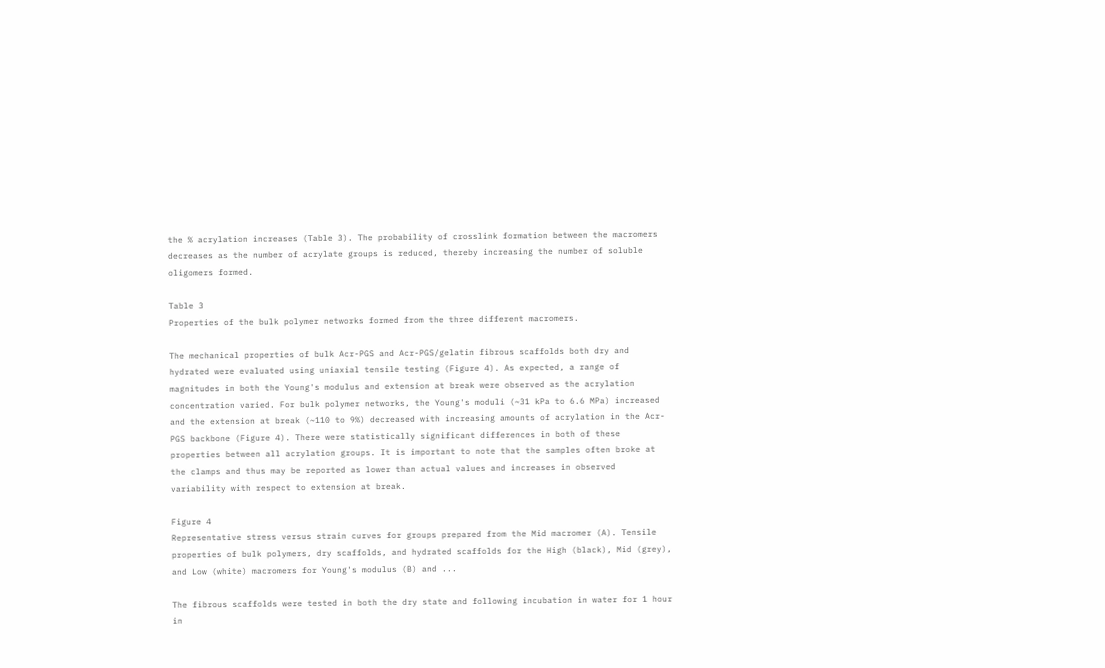the % acrylation increases (Table 3). The probability of crosslink formation between the macromers decreases as the number of acrylate groups is reduced, thereby increasing the number of soluble oligomers formed.

Table 3
Properties of the bulk polymer networks formed from the three different macromers.

The mechanical properties of bulk Acr-PGS and Acr-PGS/gelatin fibrous scaffolds both dry and hydrated were evaluated using uniaxial tensile testing (Figure 4). As expected, a range of magnitudes in both the Young's modulus and extension at break were observed as the acrylation concentration varied. For bulk polymer networks, the Young's moduli (~31 kPa to 6.6 MPa) increased and the extension at break (~110 to 9%) decreased with increasing amounts of acrylation in the Acr-PGS backbone (Figure 4). There were statistically significant differences in both of these properties between all acrylation groups. It is important to note that the samples often broke at the clamps and thus may be reported as lower than actual values and increases in observed variability with respect to extension at break.

Figure 4
Representative stress versus strain curves for groups prepared from the Mid macromer (A). Tensile properties of bulk polymers, dry scaffolds, and hydrated scaffolds for the High (black), Mid (grey), and Low (white) macromers for Young's modulus (B) and ...

The fibrous scaffolds were tested in both the dry state and following incubation in water for 1 hour in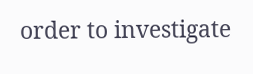order to investigate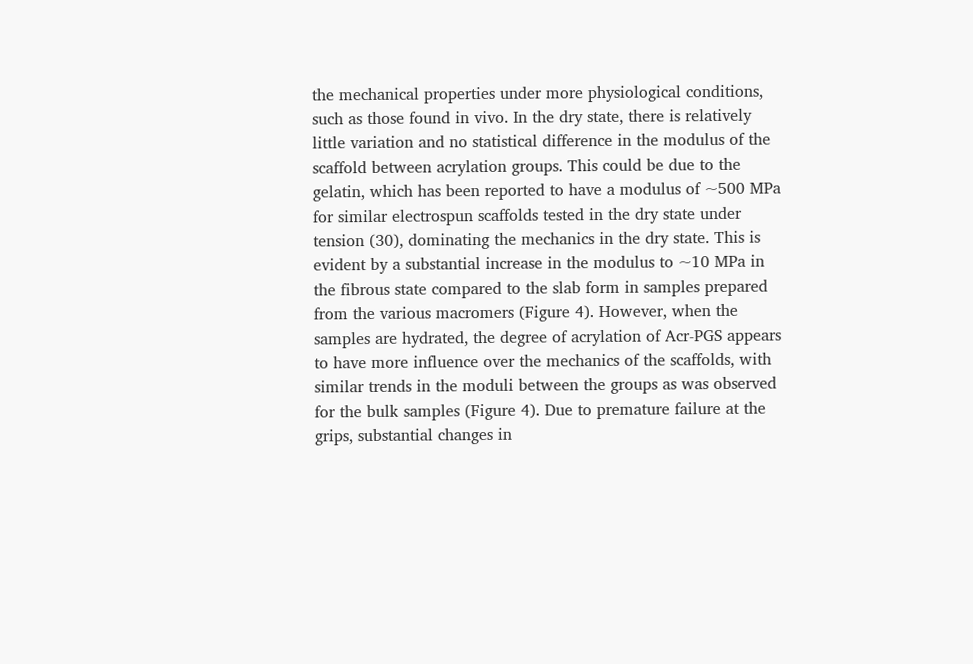the mechanical properties under more physiological conditions, such as those found in vivo. In the dry state, there is relatively little variation and no statistical difference in the modulus of the scaffold between acrylation groups. This could be due to the gelatin, which has been reported to have a modulus of ~500 MPa for similar electrospun scaffolds tested in the dry state under tension (30), dominating the mechanics in the dry state. This is evident by a substantial increase in the modulus to ~10 MPa in the fibrous state compared to the slab form in samples prepared from the various macromers (Figure 4). However, when the samples are hydrated, the degree of acrylation of Acr-PGS appears to have more influence over the mechanics of the scaffolds, with similar trends in the moduli between the groups as was observed for the bulk samples (Figure 4). Due to premature failure at the grips, substantial changes in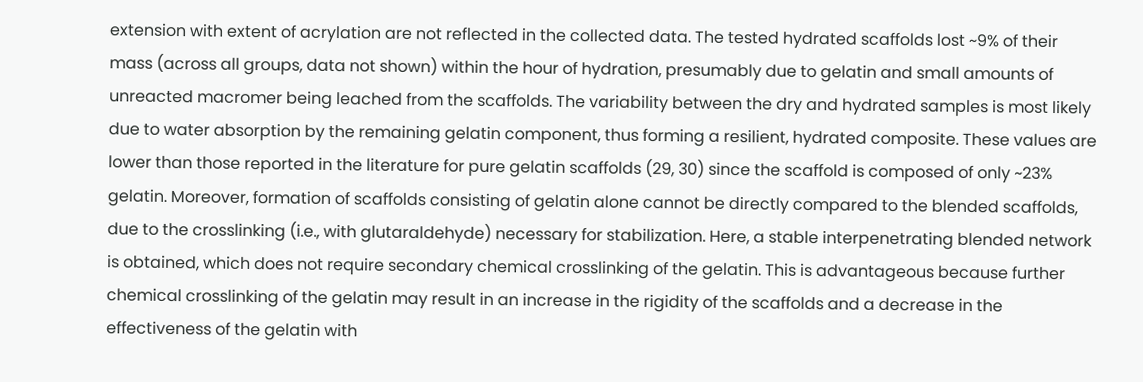extension with extent of acrylation are not reflected in the collected data. The tested hydrated scaffolds lost ~9% of their mass (across all groups, data not shown) within the hour of hydration, presumably due to gelatin and small amounts of unreacted macromer being leached from the scaffolds. The variability between the dry and hydrated samples is most likely due to water absorption by the remaining gelatin component, thus forming a resilient, hydrated composite. These values are lower than those reported in the literature for pure gelatin scaffolds (29, 30) since the scaffold is composed of only ~23% gelatin. Moreover, formation of scaffolds consisting of gelatin alone cannot be directly compared to the blended scaffolds, due to the crosslinking (i.e., with glutaraldehyde) necessary for stabilization. Here, a stable interpenetrating blended network is obtained, which does not require secondary chemical crosslinking of the gelatin. This is advantageous because further chemical crosslinking of the gelatin may result in an increase in the rigidity of the scaffolds and a decrease in the effectiveness of the gelatin with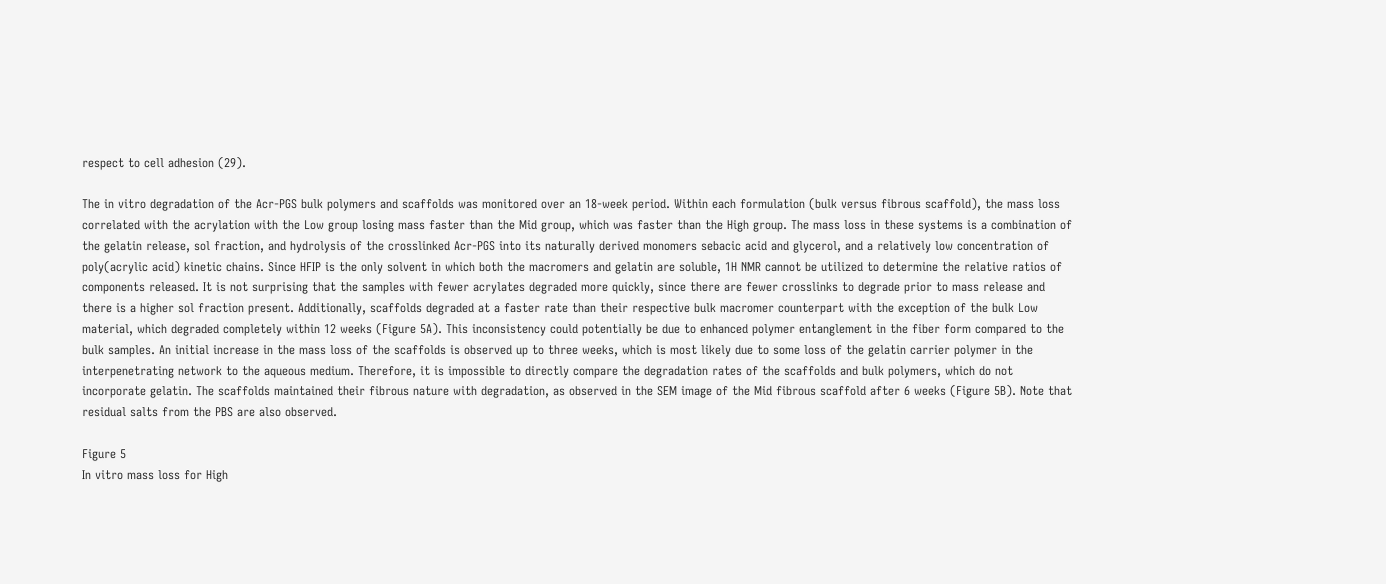respect to cell adhesion (29).

The in vitro degradation of the Acr-PGS bulk polymers and scaffolds was monitored over an 18-week period. Within each formulation (bulk versus fibrous scaffold), the mass loss correlated with the acrylation with the Low group losing mass faster than the Mid group, which was faster than the High group. The mass loss in these systems is a combination of the gelatin release, sol fraction, and hydrolysis of the crosslinked Acr-PGS into its naturally derived monomers sebacic acid and glycerol, and a relatively low concentration of poly(acrylic acid) kinetic chains. Since HFIP is the only solvent in which both the macromers and gelatin are soluble, 1H NMR cannot be utilized to determine the relative ratios of components released. It is not surprising that the samples with fewer acrylates degraded more quickly, since there are fewer crosslinks to degrade prior to mass release and there is a higher sol fraction present. Additionally, scaffolds degraded at a faster rate than their respective bulk macromer counterpart with the exception of the bulk Low material, which degraded completely within 12 weeks (Figure 5A). This inconsistency could potentially be due to enhanced polymer entanglement in the fiber form compared to the bulk samples. An initial increase in the mass loss of the scaffolds is observed up to three weeks, which is most likely due to some loss of the gelatin carrier polymer in the interpenetrating network to the aqueous medium. Therefore, it is impossible to directly compare the degradation rates of the scaffolds and bulk polymers, which do not incorporate gelatin. The scaffolds maintained their fibrous nature with degradation, as observed in the SEM image of the Mid fibrous scaffold after 6 weeks (Figure 5B). Note that residual salts from the PBS are also observed.

Figure 5
In vitro mass loss for High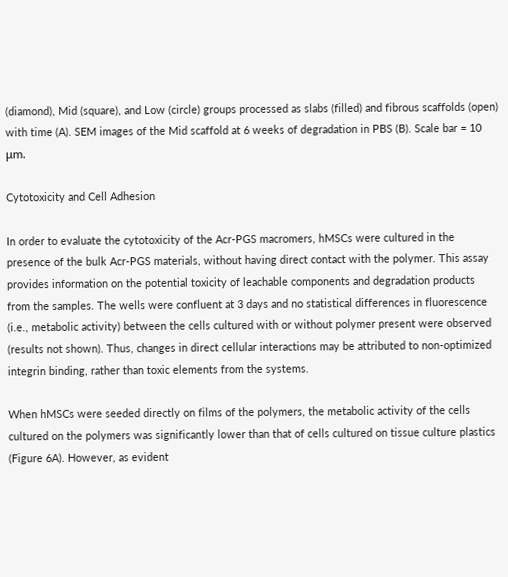(diamond), Mid (square), and Low (circle) groups processed as slabs (filled) and fibrous scaffolds (open) with time (A). SEM images of the Mid scaffold at 6 weeks of degradation in PBS (B). Scale bar = 10 μm.

Cytotoxicity and Cell Adhesion

In order to evaluate the cytotoxicity of the Acr-PGS macromers, hMSCs were cultured in the presence of the bulk Acr-PGS materials, without having direct contact with the polymer. This assay provides information on the potential toxicity of leachable components and degradation products from the samples. The wells were confluent at 3 days and no statistical differences in fluorescence (i.e., metabolic activity) between the cells cultured with or without polymer present were observed (results not shown). Thus, changes in direct cellular interactions may be attributed to non-optimized integrin binding, rather than toxic elements from the systems.

When hMSCs were seeded directly on films of the polymers, the metabolic activity of the cells cultured on the polymers was significantly lower than that of cells cultured on tissue culture plastics (Figure 6A). However, as evident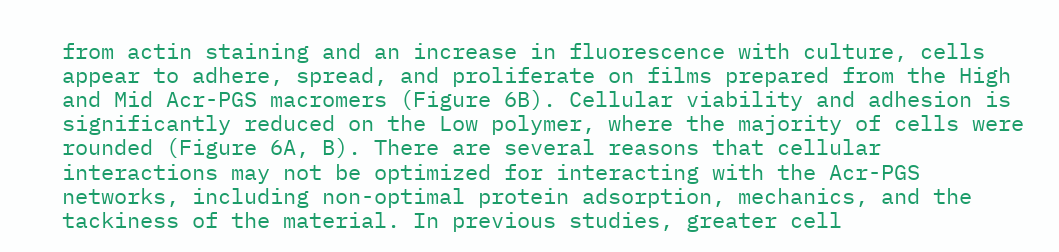from actin staining and an increase in fluorescence with culture, cells appear to adhere, spread, and proliferate on films prepared from the High and Mid Acr-PGS macromers (Figure 6B). Cellular viability and adhesion is significantly reduced on the Low polymer, where the majority of cells were rounded (Figure 6A, B). There are several reasons that cellular interactions may not be optimized for interacting with the Acr-PGS networks, including non-optimal protein adsorption, mechanics, and the tackiness of the material. In previous studies, greater cell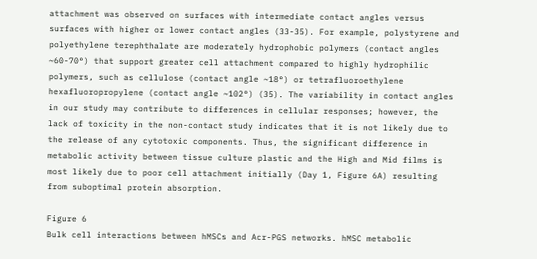attachment was observed on surfaces with intermediate contact angles versus surfaces with higher or lower contact angles (33-35). For example, polystyrene and polyethylene terephthalate are moderately hydrophobic polymers (contact angles ~60-70°) that support greater cell attachment compared to highly hydrophilic polymers, such as cellulose (contact angle ~18°) or tetrafluoroethylene hexafluoropropylene (contact angle ~102°) (35). The variability in contact angles in our study may contribute to differences in cellular responses; however, the lack of toxicity in the non-contact study indicates that it is not likely due to the release of any cytotoxic components. Thus, the significant difference in metabolic activity between tissue culture plastic and the High and Mid films is most likely due to poor cell attachment initially (Day 1, Figure 6A) resulting from suboptimal protein absorption.

Figure 6
Bulk cell interactions between hMSCs and Acr-PGS networks. hMSC metabolic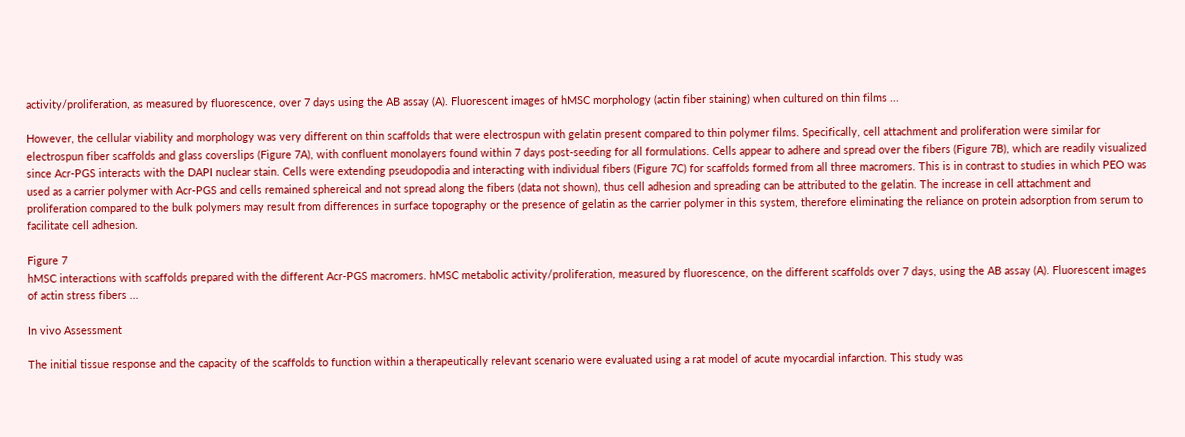activity/proliferation, as measured by fluorescence, over 7 days using the AB assay (A). Fluorescent images of hMSC morphology (actin fiber staining) when cultured on thin films ...

However, the cellular viability and morphology was very different on thin scaffolds that were electrospun with gelatin present compared to thin polymer films. Specifically, cell attachment and proliferation were similar for electrospun fiber scaffolds and glass coverslips (Figure 7A), with confluent monolayers found within 7 days post-seeding for all formulations. Cells appear to adhere and spread over the fibers (Figure 7B), which are readily visualized since Acr-PGS interacts with the DAPI nuclear stain. Cells were extending pseudopodia and interacting with individual fibers (Figure 7C) for scaffolds formed from all three macromers. This is in contrast to studies in which PEO was used as a carrier polymer with Acr-PGS and cells remained sphereical and not spread along the fibers (data not shown), thus cell adhesion and spreading can be attributed to the gelatin. The increase in cell attachment and proliferation compared to the bulk polymers may result from differences in surface topography or the presence of gelatin as the carrier polymer in this system, therefore eliminating the reliance on protein adsorption from serum to facilitate cell adhesion.

Figure 7
hMSC interactions with scaffolds prepared with the different Acr-PGS macromers. hMSC metabolic activity/proliferation, measured by fluorescence, on the different scaffolds over 7 days, using the AB assay (A). Fluorescent images of actin stress fibers ...

In vivo Assessment

The initial tissue response and the capacity of the scaffolds to function within a therapeutically relevant scenario were evaluated using a rat model of acute myocardial infarction. This study was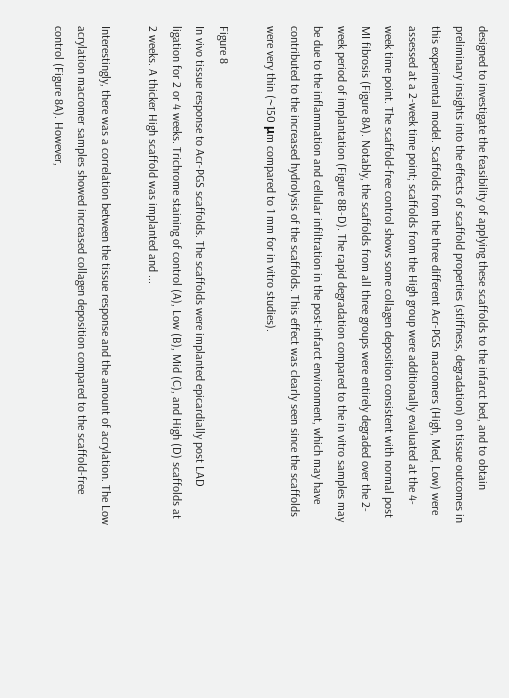designed to investigate the feasibility of applying these scaffolds to the infarct bed, and to obtain preliminary insights into the effects of scaffold properties (stiffness, degradation) on tissue outcomes in this experimental model. Scaffolds from the three different Acr-PGS macromers (High, Med, Low) were assessed at a 2-week time point; scaffolds from the High group were additionally evaluated at the 4-week time point. The scaffold-free control shows some collagen deposition consistent with normal post MI fibrosis (Figure 8A). Notably, the scaffolds from all three groups were entirely degraded over the 2-week period of implantation (Figure 8B-D). The rapid degradation compared to the in vitro samples may be due to the inflammation and cellular infiltration in the post-infarct environment, which may have contributed to the increased hydrolysis of the scaffolds. This effect was clearly seen since the scaffolds were very thin (~150 μm compared to 1 mm for in vitro studies).

Figure 8
In vivo tissue response to Acr-PGS scaffolds. The scaffolds were implanted epicardially post LAD ligation for 2 or 4 weeks. Trichrome staining of control (A), Low (B), Mid (C), and High (D) scaffolds at 2 weeks. A thicker High scaffold was implanted and ...

Interestingly, there was a correlation between the tissue response and the amount of acrylation. The Low acrylation macromer samples showed increased collagen deposition compared to the scaffold-free control (Figure 8A). However,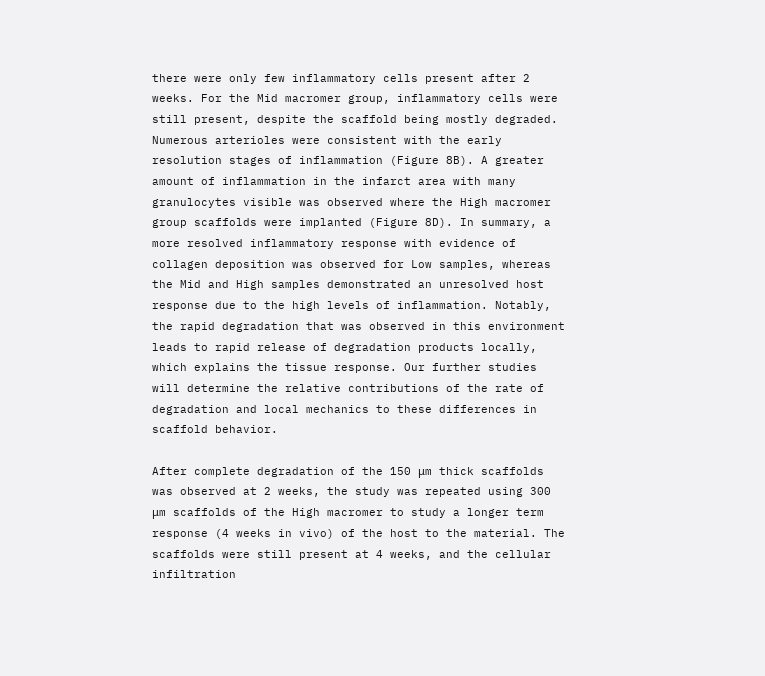there were only few inflammatory cells present after 2 weeks. For the Mid macromer group, inflammatory cells were still present, despite the scaffold being mostly degraded. Numerous arterioles were consistent with the early resolution stages of inflammation (Figure 8B). A greater amount of inflammation in the infarct area with many granulocytes visible was observed where the High macromer group scaffolds were implanted (Figure 8D). In summary, a more resolved inflammatory response with evidence of collagen deposition was observed for Low samples, whereas the Mid and High samples demonstrated an unresolved host response due to the high levels of inflammation. Notably, the rapid degradation that was observed in this environment leads to rapid release of degradation products locally, which explains the tissue response. Our further studies will determine the relative contributions of the rate of degradation and local mechanics to these differences in scaffold behavior.

After complete degradation of the 150 μm thick scaffolds was observed at 2 weeks, the study was repeated using 300 μm scaffolds of the High macromer to study a longer term response (4 weeks in vivo) of the host to the material. The scaffolds were still present at 4 weeks, and the cellular infiltration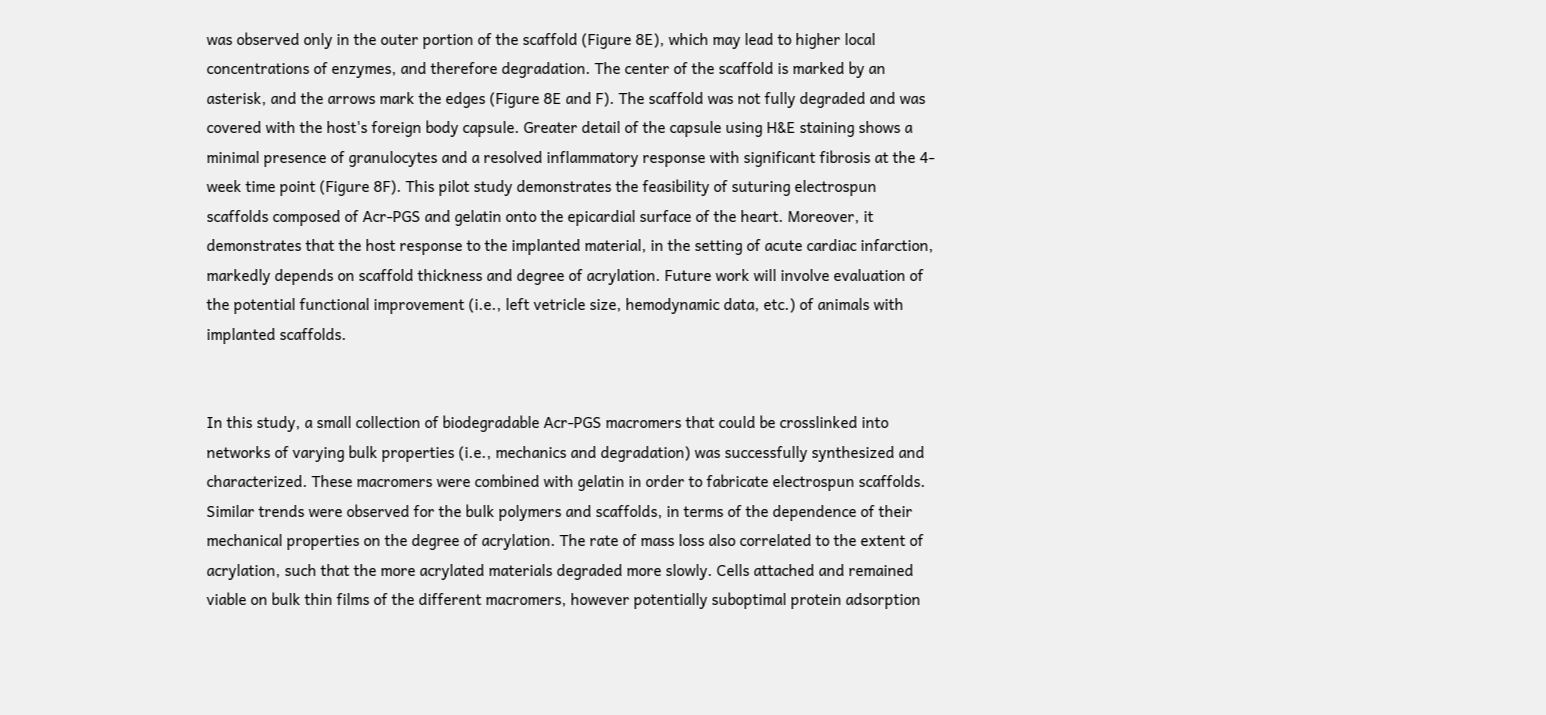was observed only in the outer portion of the scaffold (Figure 8E), which may lead to higher local concentrations of enzymes, and therefore degradation. The center of the scaffold is marked by an asterisk, and the arrows mark the edges (Figure 8E and F). The scaffold was not fully degraded and was covered with the host's foreign body capsule. Greater detail of the capsule using H&E staining shows a minimal presence of granulocytes and a resolved inflammatory response with significant fibrosis at the 4-week time point (Figure 8F). This pilot study demonstrates the feasibility of suturing electrospun scaffolds composed of Acr-PGS and gelatin onto the epicardial surface of the heart. Moreover, it demonstrates that the host response to the implanted material, in the setting of acute cardiac infarction, markedly depends on scaffold thickness and degree of acrylation. Future work will involve evaluation of the potential functional improvement (i.e., left vetricle size, hemodynamic data, etc.) of animals with implanted scaffolds.


In this study, a small collection of biodegradable Acr-PGS macromers that could be crosslinked into networks of varying bulk properties (i.e., mechanics and degradation) was successfully synthesized and characterized. These macromers were combined with gelatin in order to fabricate electrospun scaffolds. Similar trends were observed for the bulk polymers and scaffolds, in terms of the dependence of their mechanical properties on the degree of acrylation. The rate of mass loss also correlated to the extent of acrylation, such that the more acrylated materials degraded more slowly. Cells attached and remained viable on bulk thin films of the different macromers, however potentially suboptimal protein adsorption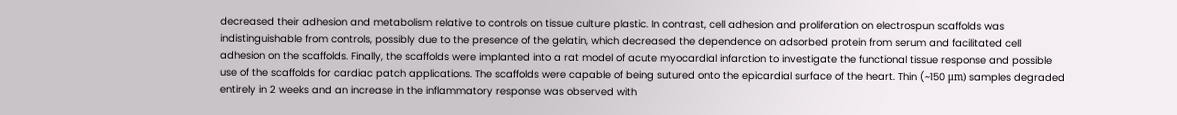decreased their adhesion and metabolism relative to controls on tissue culture plastic. In contrast, cell adhesion and proliferation on electrospun scaffolds was indistinguishable from controls, possibly due to the presence of the gelatin, which decreased the dependence on adsorbed protein from serum and facilitated cell adhesion on the scaffolds. Finally, the scaffolds were implanted into a rat model of acute myocardial infarction to investigate the functional tissue response and possible use of the scaffolds for cardiac patch applications. The scaffolds were capable of being sutured onto the epicardial surface of the heart. Thin (~150 μm) samples degraded entirely in 2 weeks and an increase in the inflammatory response was observed with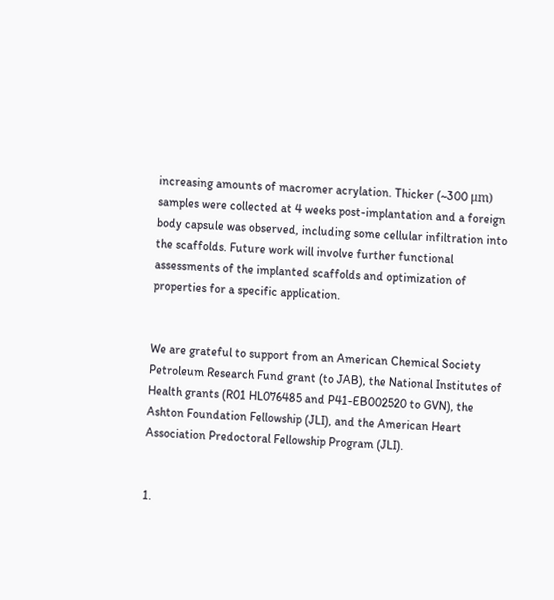increasing amounts of macromer acrylation. Thicker (~300 μm) samples were collected at 4 weeks post-implantation and a foreign body capsule was observed, including some cellular infiltration into the scaffolds. Future work will involve further functional assessments of the implanted scaffolds and optimization of properties for a specific application.


We are grateful to support from an American Chemical Society Petroleum Research Fund grant (to JAB), the National Institutes of Health grants (R01 HL076485 and P41-EB002520 to GVN), the Ashton Foundation Fellowship (JLI), and the American Heart Association Predoctoral Fellowship Program (JLI).


1.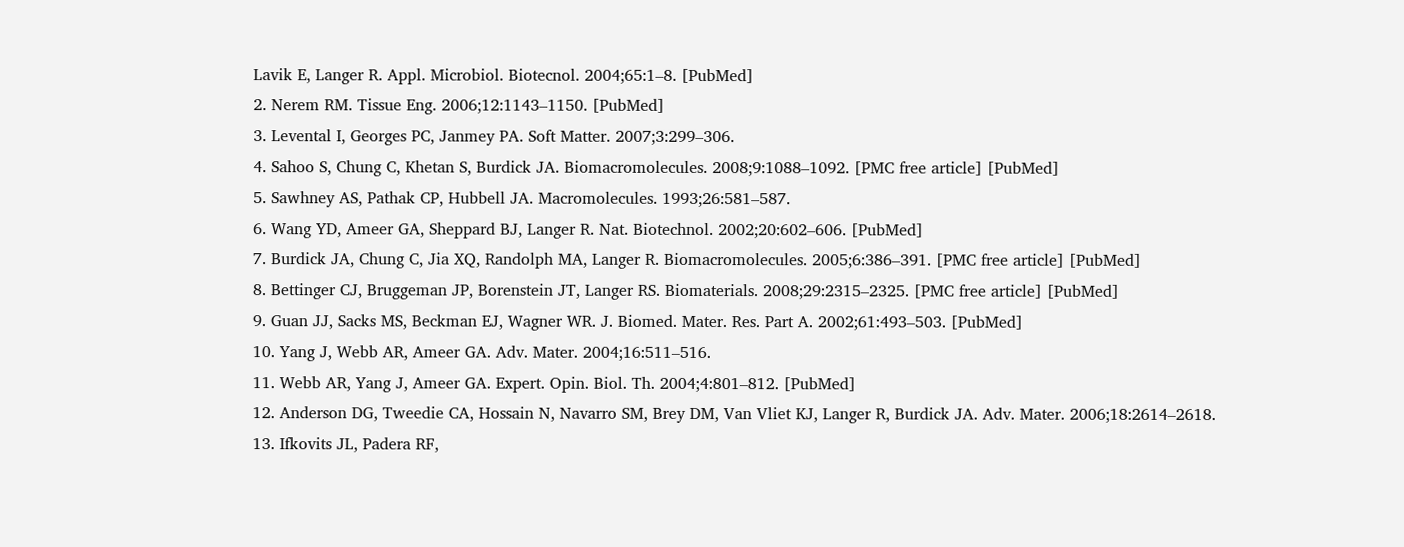Lavik E, Langer R. Appl. Microbiol. Biotecnol. 2004;65:1–8. [PubMed]
2. Nerem RM. Tissue Eng. 2006;12:1143–1150. [PubMed]
3. Levental I, Georges PC, Janmey PA. Soft Matter. 2007;3:299–306.
4. Sahoo S, Chung C, Khetan S, Burdick JA. Biomacromolecules. 2008;9:1088–1092. [PMC free article] [PubMed]
5. Sawhney AS, Pathak CP, Hubbell JA. Macromolecules. 1993;26:581–587.
6. Wang YD, Ameer GA, Sheppard BJ, Langer R. Nat. Biotechnol. 2002;20:602–606. [PubMed]
7. Burdick JA, Chung C, Jia XQ, Randolph MA, Langer R. Biomacromolecules. 2005;6:386–391. [PMC free article] [PubMed]
8. Bettinger CJ, Bruggeman JP, Borenstein JT, Langer RS. Biomaterials. 2008;29:2315–2325. [PMC free article] [PubMed]
9. Guan JJ, Sacks MS, Beckman EJ, Wagner WR. J. Biomed. Mater. Res. Part A. 2002;61:493–503. [PubMed]
10. Yang J, Webb AR, Ameer GA. Adv. Mater. 2004;16:511–516.
11. Webb AR, Yang J, Ameer GA. Expert. Opin. Biol. Th. 2004;4:801–812. [PubMed]
12. Anderson DG, Tweedie CA, Hossain N, Navarro SM, Brey DM, Van Vliet KJ, Langer R, Burdick JA. Adv. Mater. 2006;18:2614–2618.
13. Ifkovits JL, Padera RF,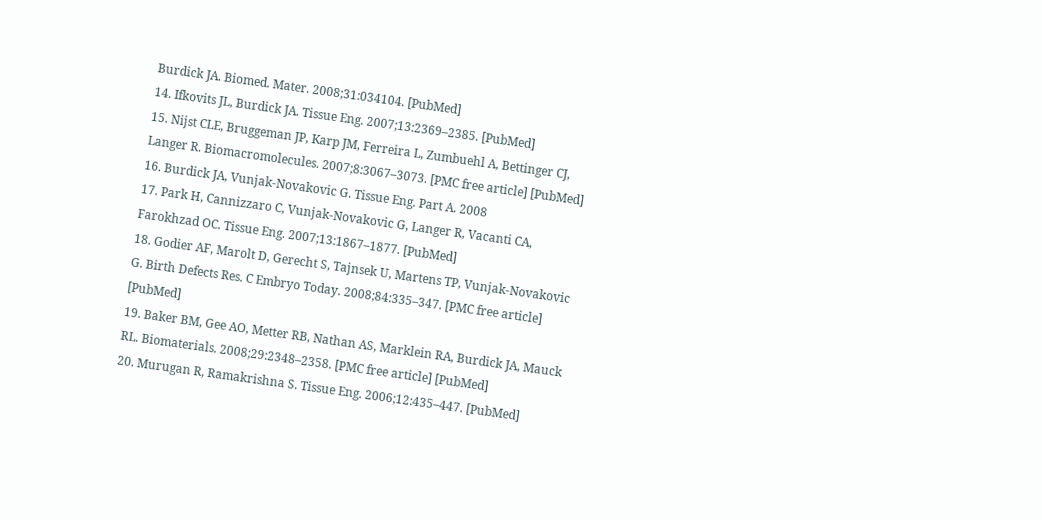Burdick JA. Biomed. Mater. 2008;31:034104. [PubMed]
14. Ifkovits JL, Burdick JA. Tissue Eng. 2007;13:2369–2385. [PubMed]
15. Nijst CLE, Bruggeman JP, Karp JM, Ferreira L, Zumbuehl A, Bettinger CJ, Langer R. Biomacromolecules. 2007;8:3067–3073. [PMC free article] [PubMed]
16. Burdick JA, Vunjak-Novakovic G. Tissue Eng. Part A. 2008
17. Park H, Cannizzaro C, Vunjak-Novakovic G, Langer R, Vacanti CA, Farokhzad OC. Tissue Eng. 2007;13:1867–1877. [PubMed]
18. Godier AF, Marolt D, Gerecht S, Tajnsek U, Martens TP, Vunjak-Novakovic G. Birth Defects Res. C Embryo Today. 2008;84:335–347. [PMC free article] [PubMed]
19. Baker BM, Gee AO, Metter RB, Nathan AS, Marklein RA, Burdick JA, Mauck RL. Biomaterials. 2008;29:2348–2358. [PMC free article] [PubMed]
20. Murugan R, Ramakrishna S. Tissue Eng. 2006;12:435–447. [PubMed]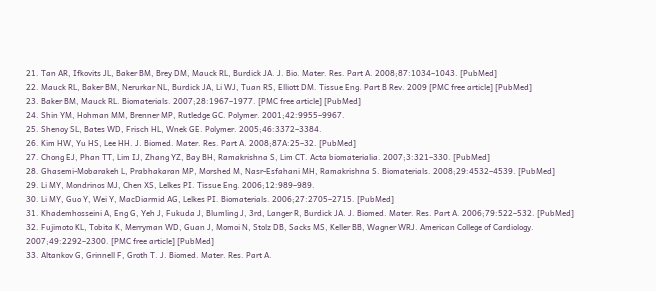21. Tan AR, Ifkovits JL, Baker BM, Brey DM, Mauck RL, Burdick JA. J. Bio. Mater. Res. Part A. 2008;87:1034–1043. [PubMed]
22. Mauck RL, Baker BM, Nerurkar NL, Burdick JA, Li WJ, Tuan RS, Elliott DM. Tissue Eng. Part B Rev. 2009 [PMC free article] [PubMed]
23. Baker BM, Mauck RL. Biomaterials. 2007;28:1967–1977. [PMC free article] [PubMed]
24. Shin YM, Hohman MM, Brenner MP, Rutledge GC. Polymer. 2001;42:9955–9967.
25. Shenoy SL, Bates WD, Frisch HL, Wnek GE. Polymer. 2005;46:3372–3384.
26. Kim HW, Yu HS, Lee HH. J. Biomed. Mater. Res. Part A. 2008;87A:25–32. [PubMed]
27. Chong EJ, Phan TT, Lim IJ, Zhang YZ, Bay BH, Ramakrishna S, Lim CT. Acta biomaterialia. 2007;3:321–330. [PubMed]
28. Ghasemi-Mobarakeh L, Prabhakaran MP, Morshed M, Nasr-Esfahani MH, Ramakrishna S. Biomaterials. 2008;29:4532–4539. [PubMed]
29. Li MY, Mondrinos MJ, Chen XS, Lelkes PI. Tissue Eng. 2006;12:989–989.
30. Li MY, Guo Y, Wei Y, MacDiarmid AG, Lelkes PI. Biomaterials. 2006;27:2705–2715. [PubMed]
31. Khademhosseini A, Eng G, Yeh J, Fukuda J, Blumling J, 3rd, Langer R, Burdick JA. J. Biomed. Mater. Res. Part A. 2006;79:522–532. [PubMed]
32. Fujimoto KL, Tobita K, Merryman WD, Guan J, Momoi N, Stolz DB, Sacks MS, Keller BB, Wagner WRJ. American College of Cardiology. 2007;49:2292–2300. [PMC free article] [PubMed]
33. Altankov G, Grinnell F, Groth T. J. Biomed. Mater. Res. Part A.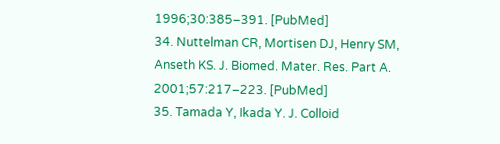1996;30:385–391. [PubMed]
34. Nuttelman CR, Mortisen DJ, Henry SM, Anseth KS. J. Biomed. Mater. Res. Part A. 2001;57:217–223. [PubMed]
35. Tamada Y, Ikada Y. J. Colloid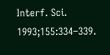Interf. Sci. 1993;155:334–339.